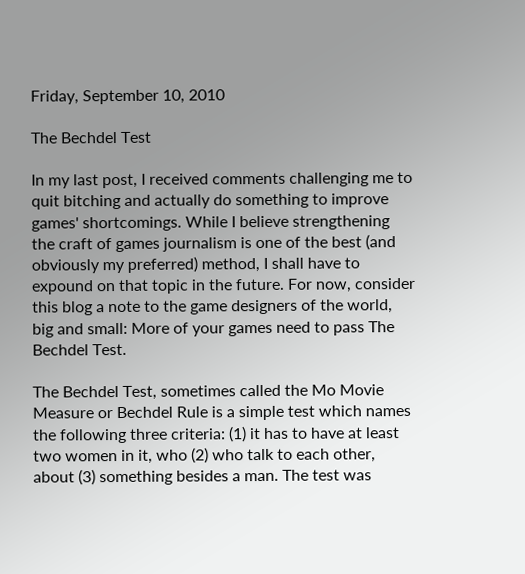Friday, September 10, 2010

The Bechdel Test

In my last post, I received comments challenging me to quit bitching and actually do something to improve games' shortcomings. While I believe strengthening the craft of games journalism is one of the best (and obviously my preferred) method, I shall have to expound on that topic in the future. For now, consider this blog a note to the game designers of the world, big and small: More of your games need to pass The Bechdel Test.

The Bechdel Test, sometimes called the Mo Movie Measure or Bechdel Rule is a simple test which names the following three criteria: (1) it has to have at least two women in it, who (2) who talk to each other, about (3) something besides a man. The test was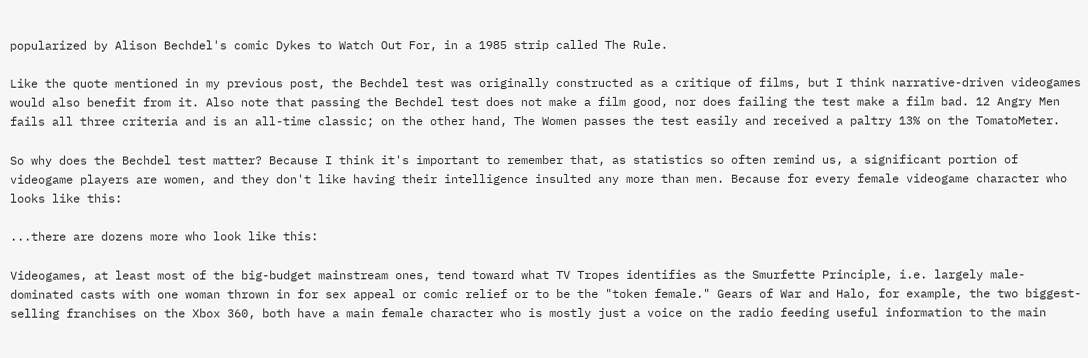popularized by Alison Bechdel's comic Dykes to Watch Out For, in a 1985 strip called The Rule.

Like the quote mentioned in my previous post, the Bechdel test was originally constructed as a critique of films, but I think narrative-driven videogames would also benefit from it. Also note that passing the Bechdel test does not make a film good, nor does failing the test make a film bad. 12 Angry Men fails all three criteria and is an all-time classic; on the other hand, The Women passes the test easily and received a paltry 13% on the TomatoMeter.

So why does the Bechdel test matter? Because I think it's important to remember that, as statistics so often remind us, a significant portion of videogame players are women, and they don't like having their intelligence insulted any more than men. Because for every female videogame character who looks like this:

...there are dozens more who look like this:

Videogames, at least most of the big-budget mainstream ones, tend toward what TV Tropes identifies as the Smurfette Principle, i.e. largely male-dominated casts with one woman thrown in for sex appeal or comic relief or to be the "token female." Gears of War and Halo, for example, the two biggest-selling franchises on the Xbox 360, both have a main female character who is mostly just a voice on the radio feeding useful information to the main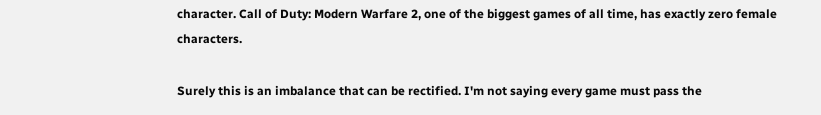character. Call of Duty: Modern Warfare 2, one of the biggest games of all time, has exactly zero female characters.

Surely this is an imbalance that can be rectified. I'm not saying every game must pass the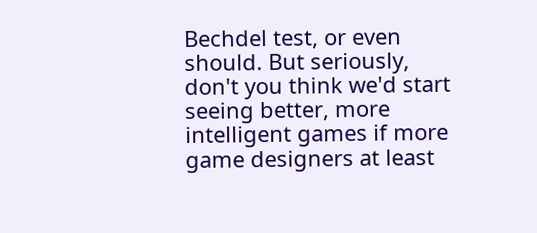Bechdel test, or even should. But seriously, don't you think we'd start seeing better, more intelligent games if more game designers at least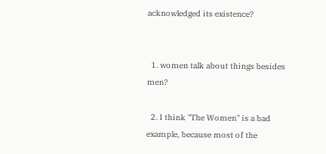acknowledged its existence?


  1. women talk about things besides men?

  2. I think "The Women" is a bad example, because most of the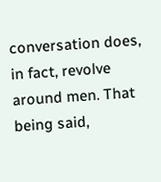conversation does, in fact, revolve around men. That being said,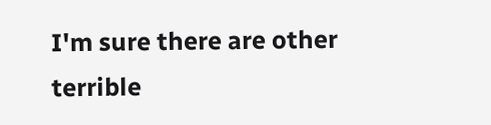I'm sure there are other terrible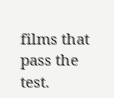films that pass the test.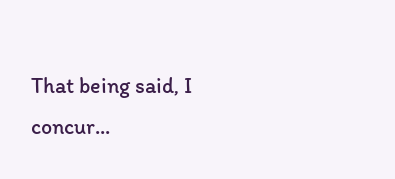That being said, I concur...